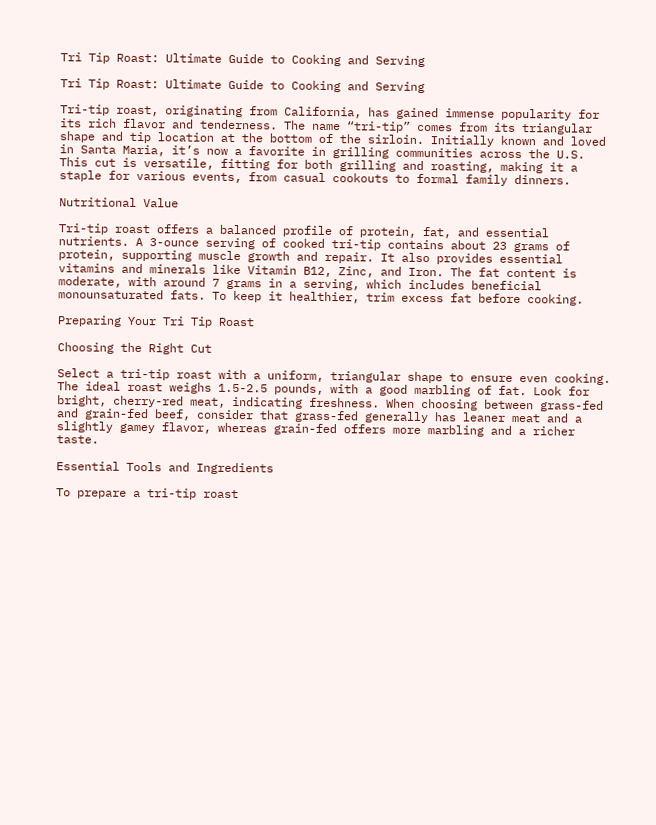Tri Tip Roast: Ultimate Guide to Cooking and Serving

Tri Tip Roast: Ultimate Guide to Cooking and Serving

Tri-tip roast, originating from California, has gained immense popularity for its rich flavor and tenderness. The name “tri-tip” comes from its triangular shape and tip location at the bottom of the sirloin. Initially known and loved in Santa Maria, it’s now a favorite in grilling communities across the U.S. This cut is versatile, fitting for both grilling and roasting, making it a staple for various events, from casual cookouts to formal family dinners.

Nutritional Value

Tri-tip roast offers a balanced profile of protein, fat, and essential nutrients. A 3-ounce serving of cooked tri-tip contains about 23 grams of protein, supporting muscle growth and repair. It also provides essential vitamins and minerals like Vitamin B12, Zinc, and Iron. The fat content is moderate, with around 7 grams in a serving, which includes beneficial monounsaturated fats. To keep it healthier, trim excess fat before cooking.

Preparing Your Tri Tip Roast

Choosing the Right Cut

Select a tri-tip roast with a uniform, triangular shape to ensure even cooking. The ideal roast weighs 1.5-2.5 pounds, with a good marbling of fat. Look for bright, cherry-red meat, indicating freshness. When choosing between grass-fed and grain-fed beef, consider that grass-fed generally has leaner meat and a slightly gamey flavor, whereas grain-fed offers more marbling and a richer taste.

Essential Tools and Ingredients

To prepare a tri-tip roast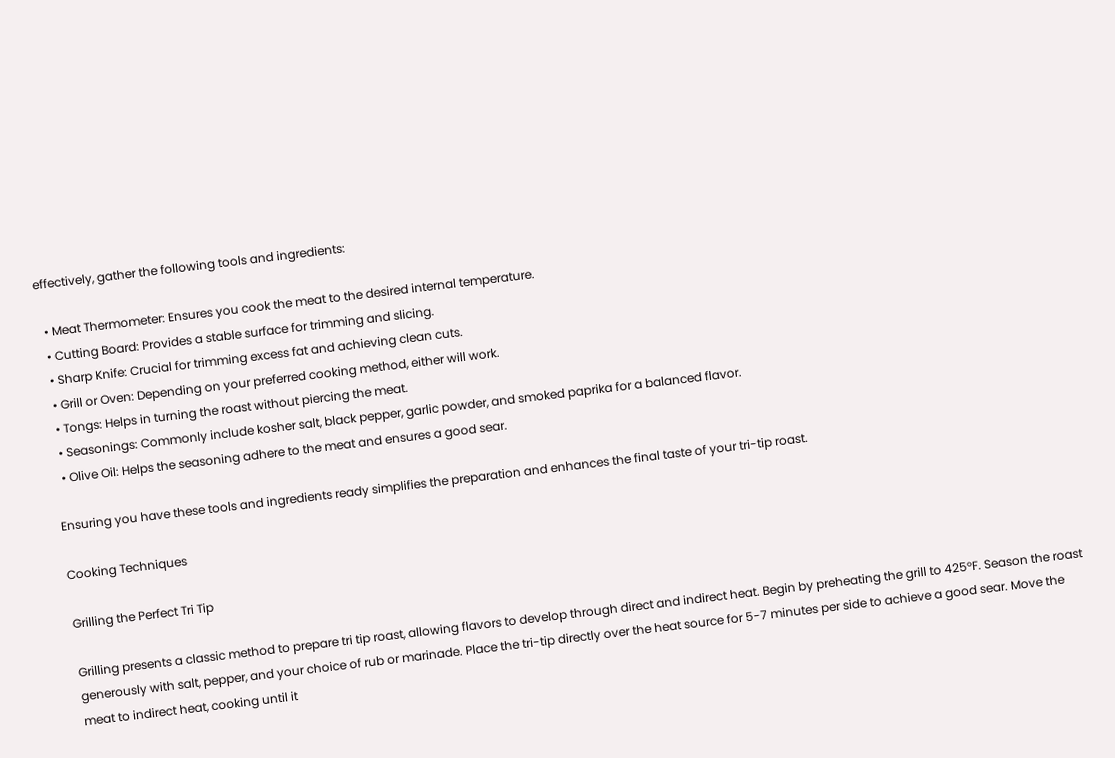effectively, gather the following tools and ingredients:

  • Meat Thermometer: Ensures you cook the meat to the desired internal temperature.
  • Cutting Board: Provides a stable surface for trimming and slicing.
  • Sharp Knife: Crucial for trimming excess fat and achieving clean cuts.
  • Grill or Oven: Depending on your preferred cooking method, either will work.
  • Tongs: Helps in turning the roast without piercing the meat.
  • Seasonings: Commonly include kosher salt, black pepper, garlic powder, and smoked paprika for a balanced flavor.
  • Olive Oil: Helps the seasoning adhere to the meat and ensures a good sear.

Ensuring you have these tools and ingredients ready simplifies the preparation and enhances the final taste of your tri-tip roast.

Cooking Techniques

Grilling the Perfect Tri Tip

Grilling presents a classic method to prepare tri tip roast, allowing flavors to develop through direct and indirect heat. Begin by preheating the grill to 425°F. Season the roast generously with salt, pepper, and your choice of rub or marinade. Place the tri-tip directly over the heat source for 5-7 minutes per side to achieve a good sear. Move the meat to indirect heat, cooking until it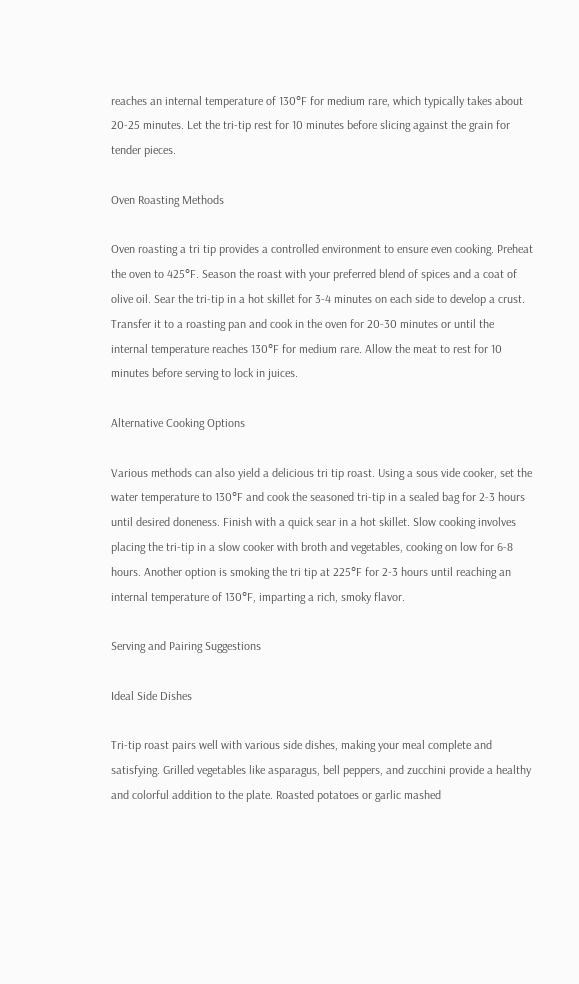reaches an internal temperature of 130°F for medium rare, which typically takes about 20-25 minutes. Let the tri-tip rest for 10 minutes before slicing against the grain for tender pieces.

Oven Roasting Methods

Oven roasting a tri tip provides a controlled environment to ensure even cooking. Preheat the oven to 425°F. Season the roast with your preferred blend of spices and a coat of olive oil. Sear the tri-tip in a hot skillet for 3-4 minutes on each side to develop a crust. Transfer it to a roasting pan and cook in the oven for 20-30 minutes or until the internal temperature reaches 130°F for medium rare. Allow the meat to rest for 10 minutes before serving to lock in juices.

Alternative Cooking Options

Various methods can also yield a delicious tri tip roast. Using a sous vide cooker, set the water temperature to 130°F and cook the seasoned tri-tip in a sealed bag for 2-3 hours until desired doneness. Finish with a quick sear in a hot skillet. Slow cooking involves placing the tri-tip in a slow cooker with broth and vegetables, cooking on low for 6-8 hours. Another option is smoking the tri tip at 225°F for 2-3 hours until reaching an internal temperature of 130°F, imparting a rich, smoky flavor.

Serving and Pairing Suggestions

Ideal Side Dishes

Tri-tip roast pairs well with various side dishes, making your meal complete and satisfying. Grilled vegetables like asparagus, bell peppers, and zucchini provide a healthy and colorful addition to the plate. Roasted potatoes or garlic mashed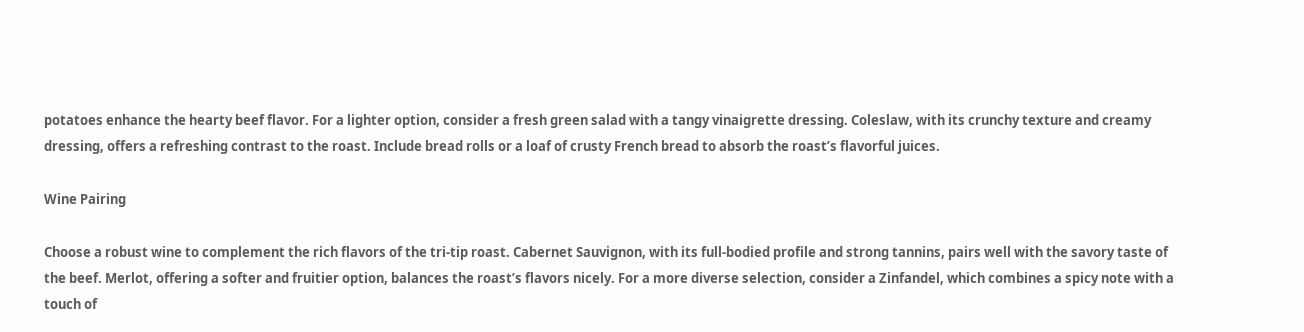potatoes enhance the hearty beef flavor. For a lighter option, consider a fresh green salad with a tangy vinaigrette dressing. Coleslaw, with its crunchy texture and creamy dressing, offers a refreshing contrast to the roast. Include bread rolls or a loaf of crusty French bread to absorb the roast’s flavorful juices.

Wine Pairing

Choose a robust wine to complement the rich flavors of the tri-tip roast. Cabernet Sauvignon, with its full-bodied profile and strong tannins, pairs well with the savory taste of the beef. Merlot, offering a softer and fruitier option, balances the roast’s flavors nicely. For a more diverse selection, consider a Zinfandel, which combines a spicy note with a touch of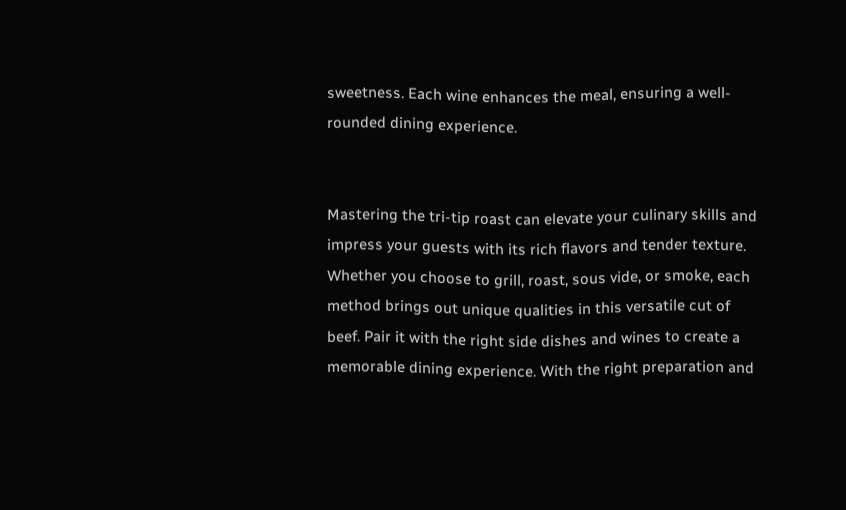sweetness. Each wine enhances the meal, ensuring a well-rounded dining experience.


Mastering the tri-tip roast can elevate your culinary skills and impress your guests with its rich flavors and tender texture. Whether you choose to grill, roast, sous vide, or smoke, each method brings out unique qualities in this versatile cut of beef. Pair it with the right side dishes and wines to create a memorable dining experience. With the right preparation and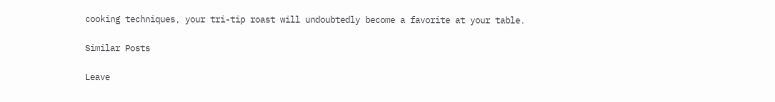cooking techniques, your tri-tip roast will undoubtedly become a favorite at your table.

Similar Posts

Leave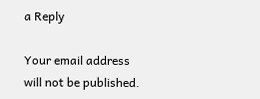a Reply

Your email address will not be published.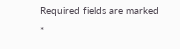Required fields are marked *